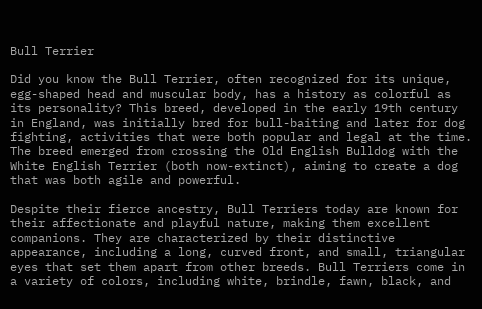Bull Terrier

Did you know the Bull Terrier, often recognized for its unique, egg-shaped head and muscular body, has a history as colorful as its personality? This breed, developed in the early 19th century in England, was initially bred for bull-baiting and later for dog fighting, activities that were both popular and legal at the time. The breed emerged from crossing the Old English Bulldog with the White English Terrier (both now-extinct), aiming to create a dog that was both agile and powerful.

Despite their fierce ancestry, Bull Terriers today are known for their affectionate and playful nature, making them excellent companions. They are characterized by their distinctive appearance, including a long, curved front, and small, triangular eyes that set them apart from other breeds. Bull Terriers come in a variety of colors, including white, brindle, fawn, black, and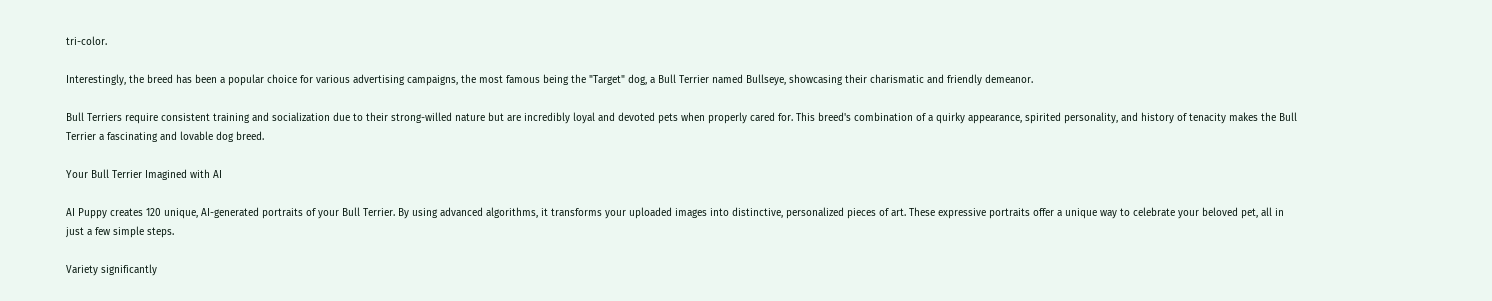tri-color.

Interestingly, the breed has been a popular choice for various advertising campaigns, the most famous being the "Target" dog, a Bull Terrier named Bullseye, showcasing their charismatic and friendly demeanor.

Bull Terriers require consistent training and socialization due to their strong-willed nature but are incredibly loyal and devoted pets when properly cared for. This breed's combination of a quirky appearance, spirited personality, and history of tenacity makes the Bull Terrier a fascinating and lovable dog breed.

Your Bull Terrier Imagined with AI

AI Puppy creates 120 unique, AI-generated portraits of your Bull Terrier. By using advanced algorithms, it transforms your uploaded images into distinctive, personalized pieces of art. These expressive portraits offer a unique way to celebrate your beloved pet, all in just a few simple steps.

Variety significantly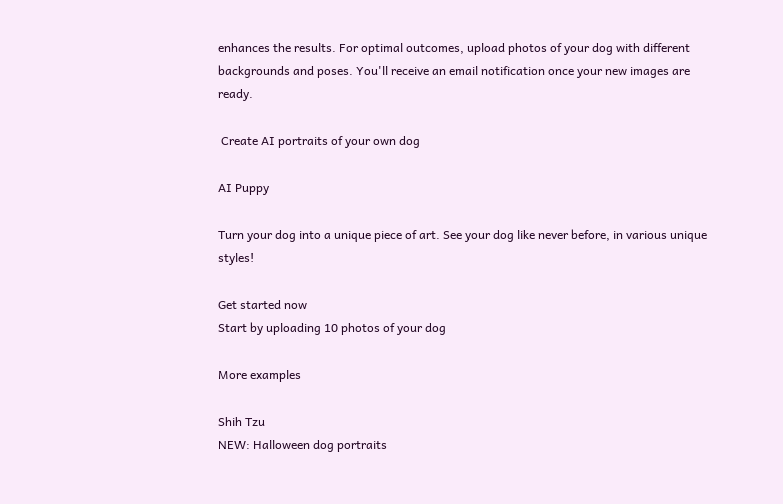enhances the results. For optimal outcomes, upload photos of your dog with different backgrounds and poses. You'll receive an email notification once your new images are ready.

 Create AI portraits of your own dog

AI Puppy

Turn your dog into a unique piece of art. See your dog like never before, in various unique styles!

Get started now
Start by uploading 10 photos of your dog

More examples

Shih Tzu
NEW: Halloween dog portraits